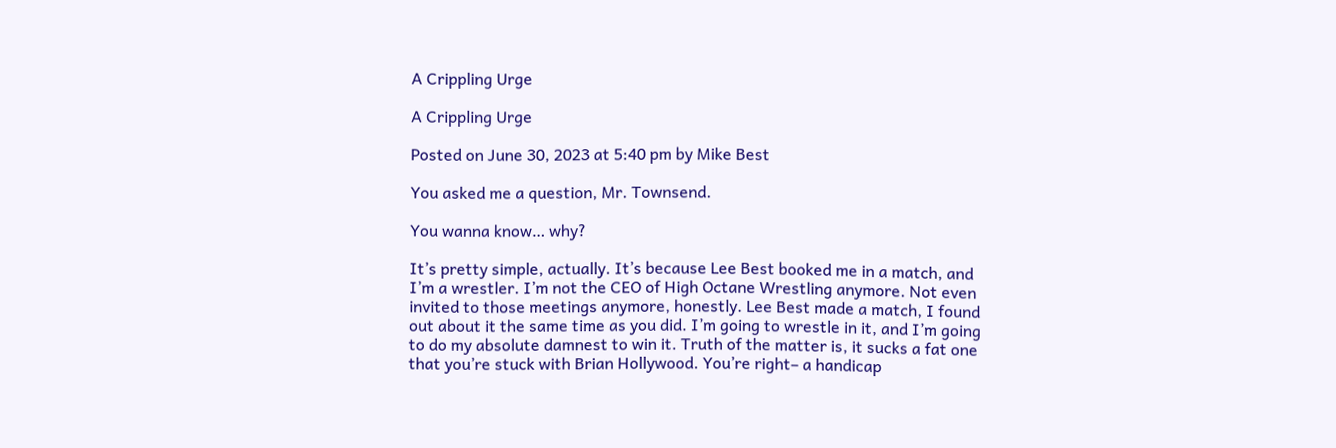A Crippling Urge

A Crippling Urge

Posted on June 30, 2023 at 5:40 pm by Mike Best

You asked me a question, Mr. Townsend.

You wanna know… why?

It’s pretty simple, actually. It’s because Lee Best booked me in a match, and I’m a wrestler. I’m not the CEO of High Octane Wrestling anymore. Not even invited to those meetings anymore, honestly. Lee Best made a match, I found out about it the same time as you did. I’m going to wrestle in it, and I’m going to do my absolute damnest to win it. Truth of the matter is, it sucks a fat one that you’re stuck with Brian Hollywood. You’re right– a handicap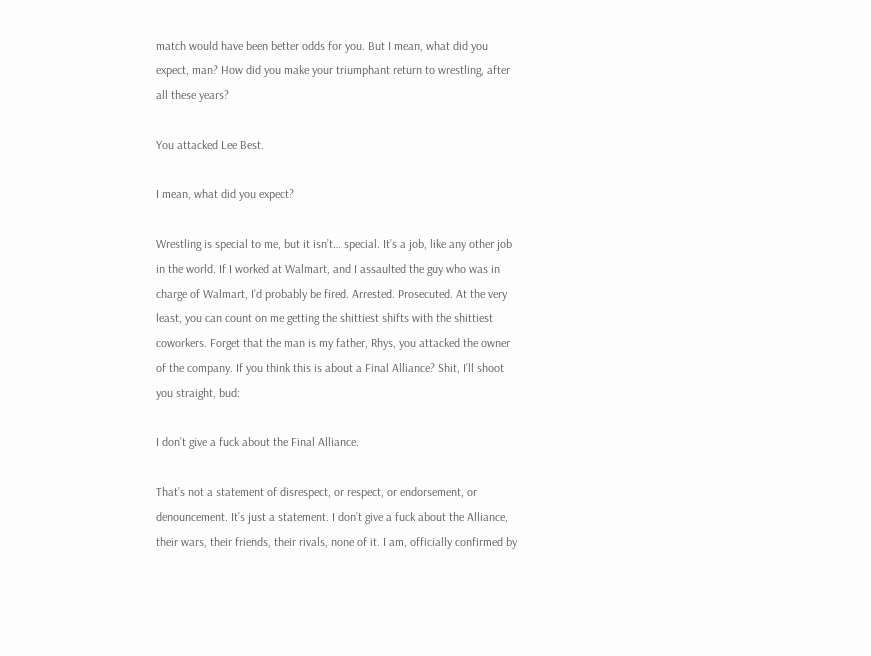match would have been better odds for you. But I mean, what did you expect, man? How did you make your triumphant return to wrestling, after all these years?

You attacked Lee Best.

I mean, what did you expect?

Wrestling is special to me, but it isn’t… special. It’s a job, like any other job in the world. If I worked at Walmart, and I assaulted the guy who was in charge of Walmart, I’d probably be fired. Arrested. Prosecuted. At the very least, you can count on me getting the shittiest shifts with the shittiest coworkers. Forget that the man is my father, Rhys, you attacked the owner of the company. If you think this is about a Final Alliance? Shit, I’ll shoot you straight, bud:

I don’t give a fuck about the Final Alliance.

That’s not a statement of disrespect, or respect, or endorsement, or denouncement. It’s just a statement. I don’t give a fuck about the Alliance, their wars, their friends, their rivals, none of it. I am, officially confirmed by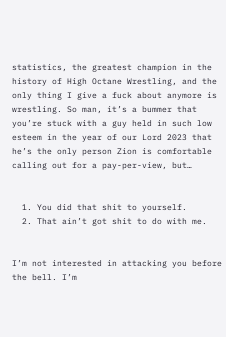statistics, the greatest champion in the history of High Octane Wrestling, and the only thing I give a fuck about anymore is wrestling. So man, it’s a bummer that you’re stuck with a guy held in such low esteem in the year of our Lord 2023 that he’s the only person Zion is comfortable calling out for a pay-per-view, but…


  1. You did that shit to yourself.
  2. That ain’t got shit to do with me.


I’m not interested in attacking you before the bell. I’m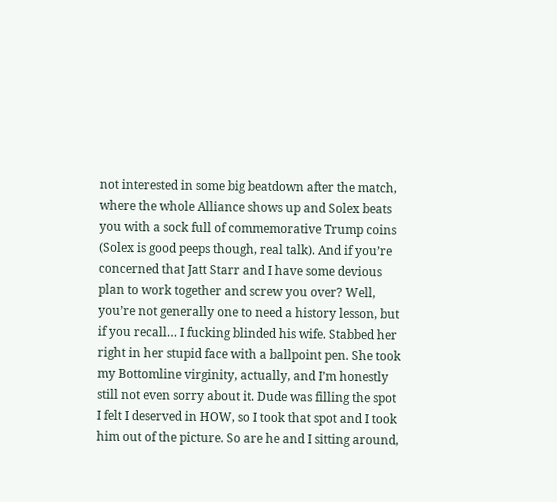not interested in some big beatdown after the match, where the whole Alliance shows up and Solex beats you with a sock full of commemorative Trump coins (Solex is good peeps though, real talk). And if you’re concerned that Jatt Starr and I have some devious plan to work together and screw you over? Well, you’re not generally one to need a history lesson, but if you recall… I fucking blinded his wife. Stabbed her right in her stupid face with a ballpoint pen. She took my Bottomline virginity, actually, and I’m honestly still not even sorry about it. Dude was filling the spot I felt I deserved in HOW, so I took that spot and I took him out of the picture. So are he and I sitting around,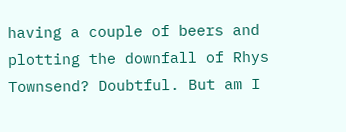having a couple of beers and plotting the downfall of Rhys Townsend? Doubtful. But am I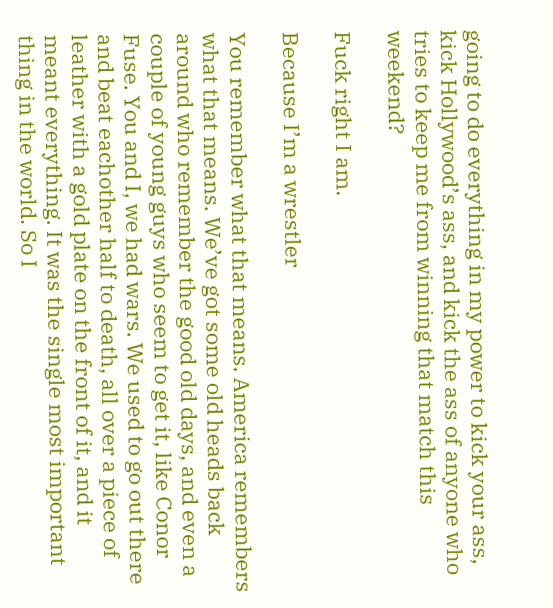going to do everything in my power to kick your ass, kick Hollywood’s ass, and kick the ass of anyone who tries to keep me from winning that match this weekend?

Fuck right I am.

Because I’m a wrestler

You remember what that means. America remembers what that means. We’ve got some old heads back around who remember the good old days, and even a couple of young guys who seem to get it, like Conor Fuse. You and I, we had wars. We used to go out there and beat eachother half to death, all over a piece of leather with a gold plate on the front of it, and it meant everything. It was the single most important thing in the world. So I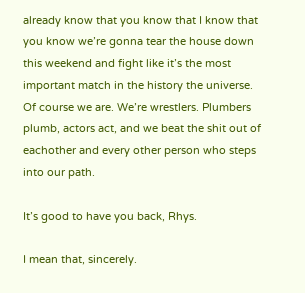already know that you know that I know that you know we’re gonna tear the house down this weekend and fight like it’s the most important match in the history the universe. Of course we are. We’re wrestlers. Plumbers plumb, actors act, and we beat the shit out of eachother and every other person who steps into our path.

It’s good to have you back, Rhys.

I mean that, sincerely.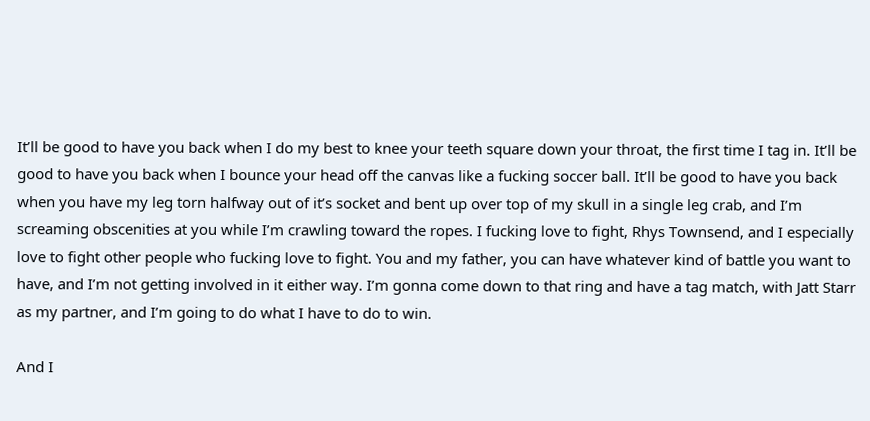It’ll be good to have you back when I do my best to knee your teeth square down your throat, the first time I tag in. It’ll be good to have you back when I bounce your head off the canvas like a fucking soccer ball. It’ll be good to have you back when you have my leg torn halfway out of it’s socket and bent up over top of my skull in a single leg crab, and I’m screaming obscenities at you while I’m crawling toward the ropes. I fucking love to fight, Rhys Townsend, and I especially love to fight other people who fucking love to fight. You and my father, you can have whatever kind of battle you want to have, and I’m not getting involved in it either way. I’m gonna come down to that ring and have a tag match, with Jatt Starr as my partner, and I’m going to do what I have to do to win.

And I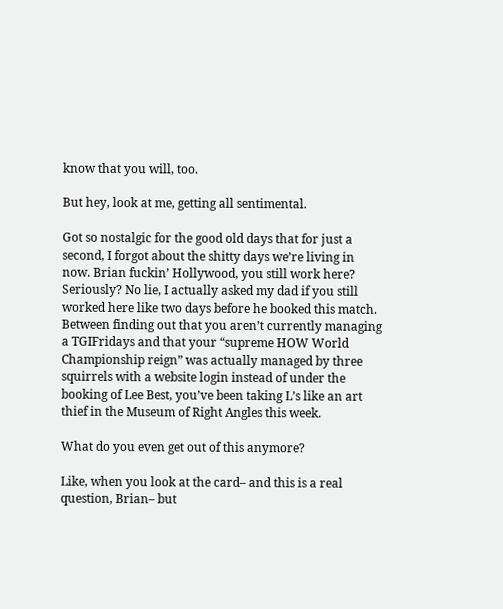know that you will, too.

But hey, look at me, getting all sentimental.

Got so nostalgic for the good old days that for just a second, I forgot about the shitty days we’re living in now. Brian fuckin’ Hollywood, you still work here? Seriously? No lie, I actually asked my dad if you still worked here like two days before he booked this match. Between finding out that you aren’t currently managing a TGIFridays and that your “supreme HOW World Championship reign” was actually managed by three squirrels with a website login instead of under the booking of Lee Best, you’ve been taking L’s like an art thief in the Museum of Right Angles this week.

What do you even get out of this anymore?

Like, when you look at the card– and this is a real question, Brian– but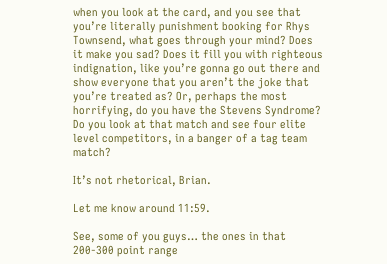when you look at the card, and you see that you’re literally punishment booking for Rhys Townsend, what goes through your mind? Does it make you sad? Does it fill you with righteous indignation, like you’re gonna go out there and show everyone that you aren’t the joke that you’re treated as? Or, perhaps the most horrifying, do you have the Stevens Syndrome? Do you look at that match and see four elite level competitors, in a banger of a tag team match?

It’s not rhetorical, Brian.

Let me know around 11:59.

See, some of you guys… the ones in that 200-300 point range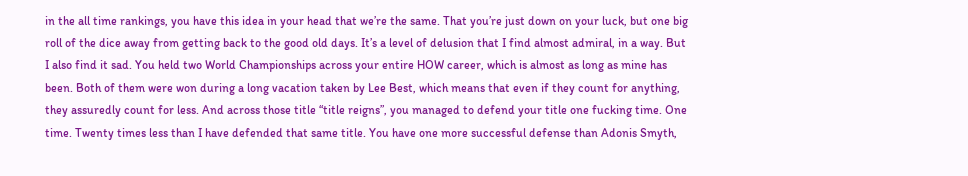in the all time rankings, you have this idea in your head that we’re the same. That you’re just down on your luck, but one big roll of the dice away from getting back to the good old days. It’s a level of delusion that I find almost admiral, in a way. But I also find it sad. You held two World Championships across your entire HOW career, which is almost as long as mine has been. Both of them were won during a long vacation taken by Lee Best, which means that even if they count for anything, they assuredly count for less. And across those title “title reigns”, you managed to defend your title one fucking time. One time. Twenty times less than I have defended that same title. You have one more successful defense than Adonis Smyth,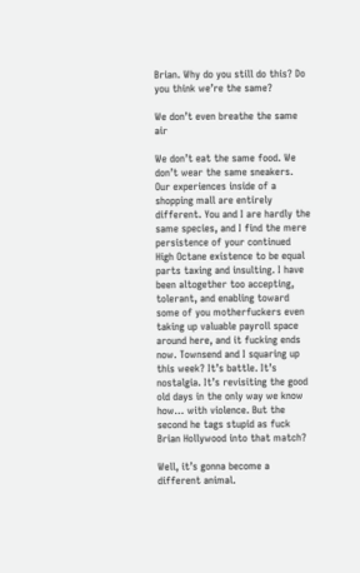Brian. Why do you still do this? Do you think we’re the same?

We don’t even breathe the same air

We don’t eat the same food. We don’t wear the same sneakers. Our experiences inside of a shopping mall are entirely different. You and I are hardly the same species, and I find the mere persistence of your continued High Octane existence to be equal parts taxing and insulting. I have been altogether too accepting, tolerant, and enabling toward some of you motherfuckers even taking up valuable payroll space around here, and it fucking ends now. Townsend and I squaring up this week? It’s battle. It’s nostalgia. It’s revisiting the good old days in the only way we know how… with violence. But the second he tags stupid as fuck Brian Hollywood into that match?

Well, it’s gonna become a different animal.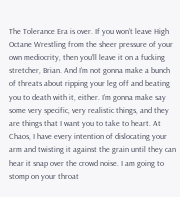The Tolerance Era is over. If you won’t leave High Octane Wrestling from the sheer pressure of your own mediocrity, then you’ll leave it on a fucking stretcher, Brian. And I’m not gonna make a bunch of threats about ripping your leg off and beating you to death with it, either. I’m gonna make say some very specific, very realistic things, and they are things that I want you to take to heart. At Chaos, I have every intention of dislocating your arm and twisting it against the grain until they can hear it snap over the crowd noise. I am going to stomp on your throat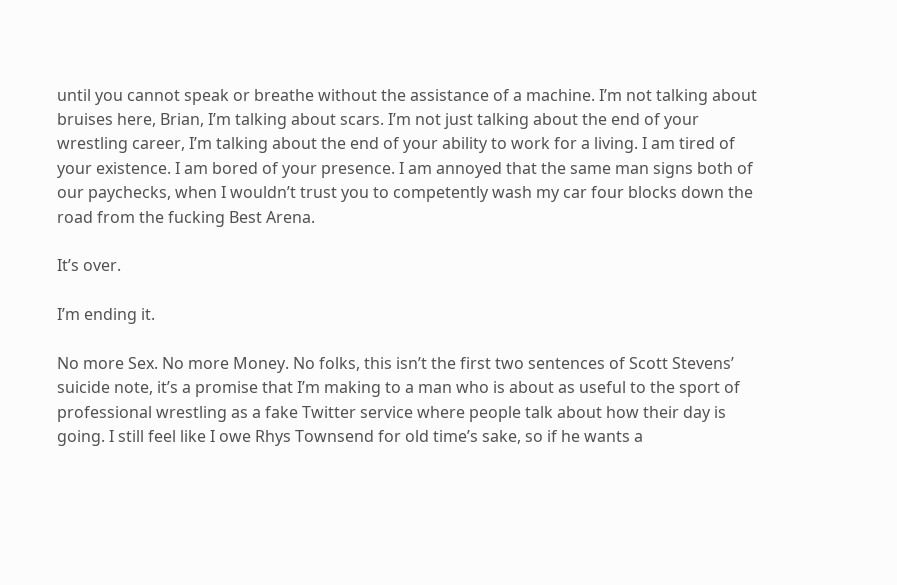until you cannot speak or breathe without the assistance of a machine. I’m not talking about bruises here, Brian, I’m talking about scars. I’m not just talking about the end of your wrestling career, I’m talking about the end of your ability to work for a living. I am tired of your existence. I am bored of your presence. I am annoyed that the same man signs both of our paychecks, when I wouldn’t trust you to competently wash my car four blocks down the road from the fucking Best Arena.

It’s over.

I’m ending it.

No more Sex. No more Money. No folks, this isn’t the first two sentences of Scott Stevens’ suicide note, it’s a promise that I’m making to a man who is about as useful to the sport of professional wrestling as a fake Twitter service where people talk about how their day is going. I still feel like I owe Rhys Townsend for old time’s sake, so if he wants a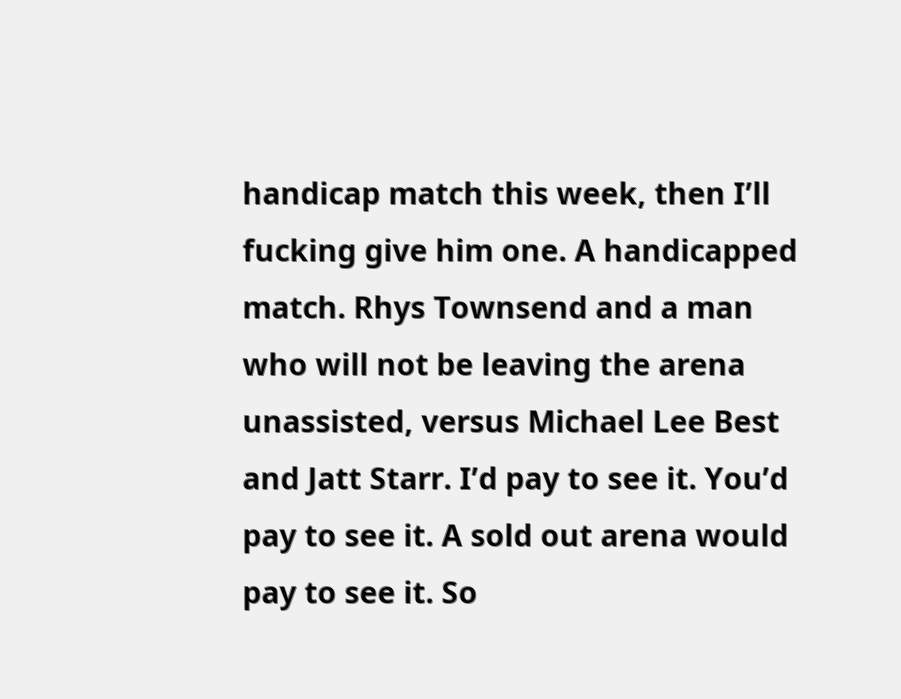handicap match this week, then I’ll fucking give him one. A handicapped match. Rhys Townsend and a man who will not be leaving the arena unassisted, versus Michael Lee Best and Jatt Starr. I’d pay to see it. You’d pay to see it. A sold out arena would pay to see it. So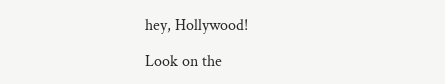hey, Hollywood!

Look on the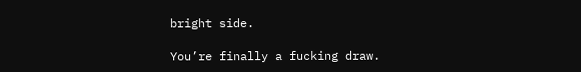bright side.

You’re finally a fucking draw.